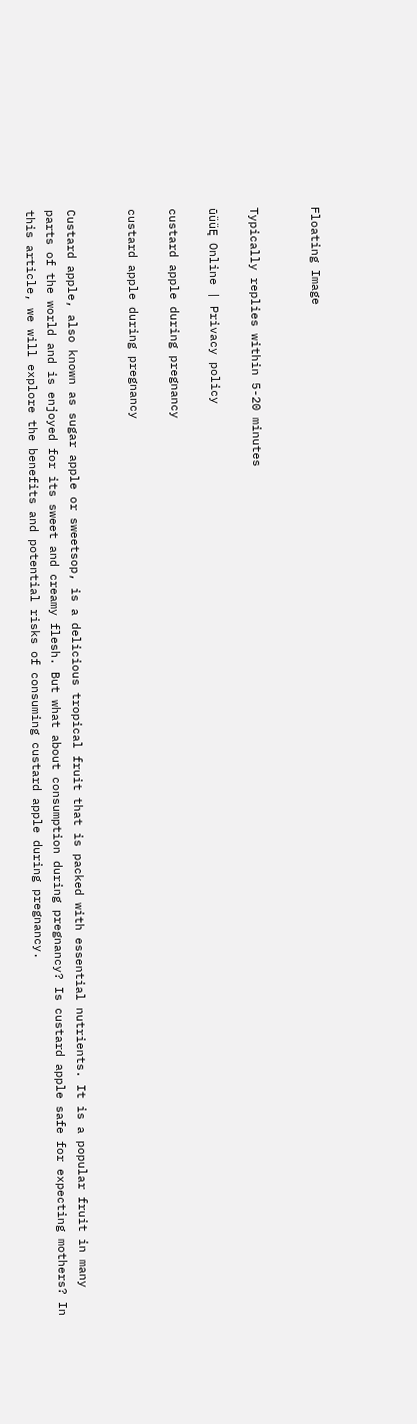Floating Image


Typically replies within 5-20 minutes

ūüüĘ Online | Privacy policy

custard apple during pregnancy

custard apple during pregnancy


Custard apple, also known as sugar apple or sweetsop, is a delicious tropical fruit that is packed with essential nutrients. It is a popular fruit in many parts of the world and is enjoyed for its sweet and creamy flesh. But what about consumption during pregnancy? Is custard apple safe for expecting mothers? In this article, we will explore the benefits and potential risks of consuming custard apple during pregnancy.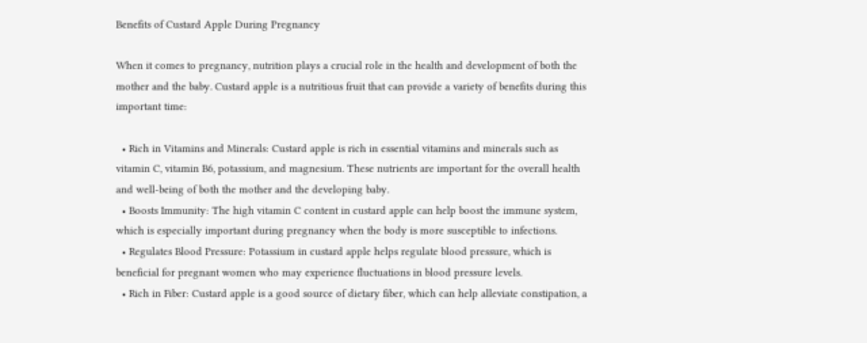Benefits of Custard Apple During Pregnancy

When it comes to pregnancy, nutrition plays a crucial role in the health and development of both the mother and the baby. Custard apple is a nutritious fruit that can provide a variety of benefits during this important time:

  • Rich in Vitamins and Minerals: Custard apple is rich in essential vitamins and minerals such as vitamin C, vitamin B6, potassium, and magnesium. These nutrients are important for the overall health and well-being of both the mother and the developing baby.
  • Boosts Immunity: The high vitamin C content in custard apple can help boost the immune system, which is especially important during pregnancy when the body is more susceptible to infections.
  • Regulates Blood Pressure: Potassium in custard apple helps regulate blood pressure, which is beneficial for pregnant women who may experience fluctuations in blood pressure levels.
  • Rich in Fiber: Custard apple is a good source of dietary fiber, which can help alleviate constipation, a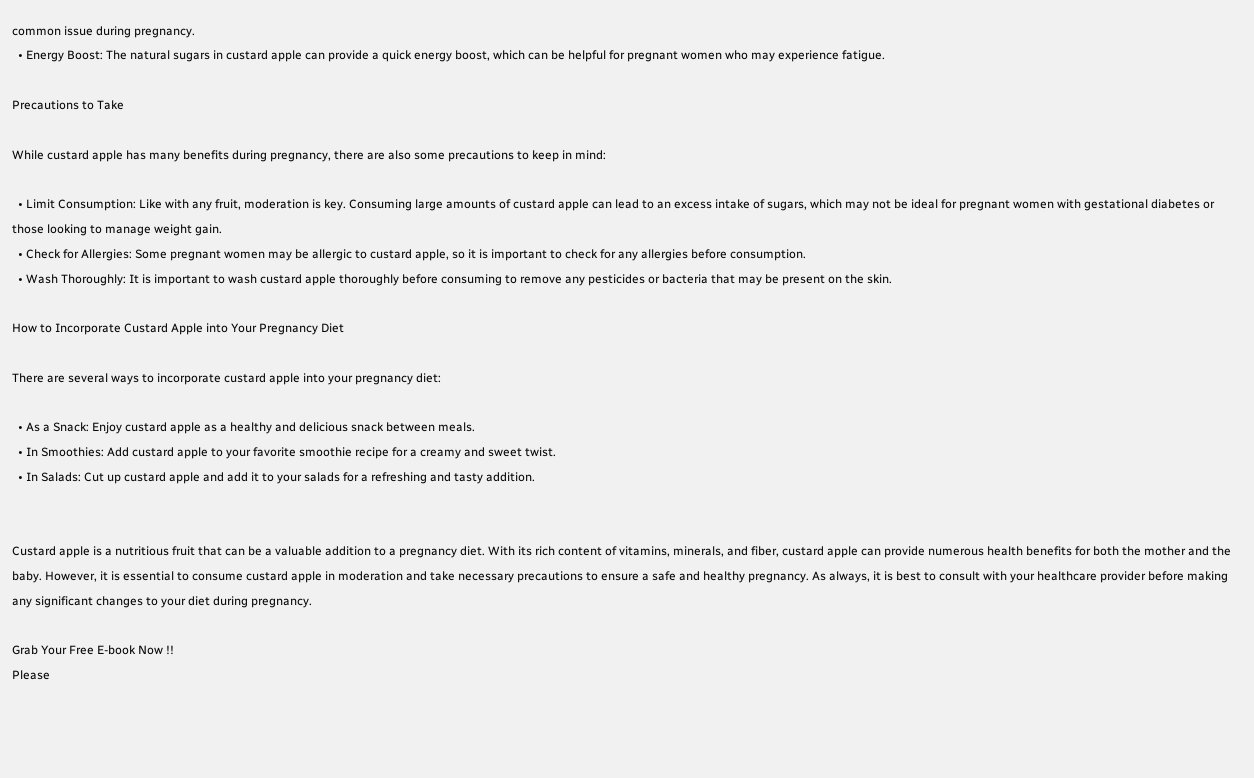common issue during pregnancy.
  • Energy Boost: The natural sugars in custard apple can provide a quick energy boost, which can be helpful for pregnant women who may experience fatigue.

Precautions to Take

While custard apple has many benefits during pregnancy, there are also some precautions to keep in mind:

  • Limit Consumption: Like with any fruit, moderation is key. Consuming large amounts of custard apple can lead to an excess intake of sugars, which may not be ideal for pregnant women with gestational diabetes or those looking to manage weight gain.
  • Check for Allergies: Some pregnant women may be allergic to custard apple, so it is important to check for any allergies before consumption.
  • Wash Thoroughly: It is important to wash custard apple thoroughly before consuming to remove any pesticides or bacteria that may be present on the skin.

How to Incorporate Custard Apple into Your Pregnancy Diet

There are several ways to incorporate custard apple into your pregnancy diet:

  • As a Snack: Enjoy custard apple as a healthy and delicious snack between meals.
  • In Smoothies: Add custard apple to your favorite smoothie recipe for a creamy and sweet twist.
  • In Salads: Cut up custard apple and add it to your salads for a refreshing and tasty addition.


Custard apple is a nutritious fruit that can be a valuable addition to a pregnancy diet. With its rich content of vitamins, minerals, and fiber, custard apple can provide numerous health benefits for both the mother and the baby. However, it is essential to consume custard apple in moderation and take necessary precautions to ensure a safe and healthy pregnancy. As always, it is best to consult with your healthcare provider before making any significant changes to your diet during pregnancy.

Grab Your Free E-book Now !!
Please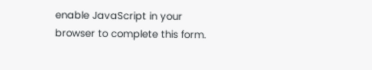enable JavaScript in your browser to complete this form.